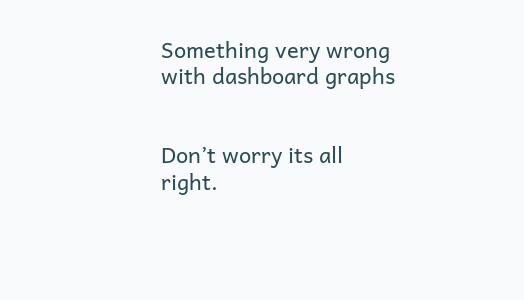Something very wrong with dashboard graphs


Don’t worry its all right.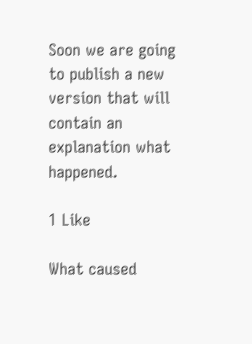Soon we are going to publish a new version that will contain an explanation what happened.

1 Like

What caused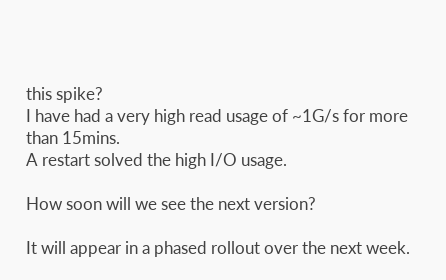this spike?
I have had a very high read usage of ~1G/s for more than 15mins.
A restart solved the high I/O usage.

How soon will we see the next version?

It will appear in a phased rollout over the next week.